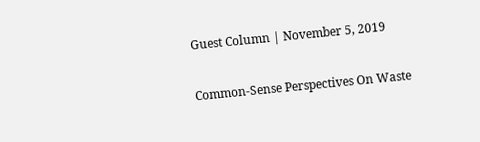Guest Column | November 5, 2019

Common-Sense Perspectives On Waste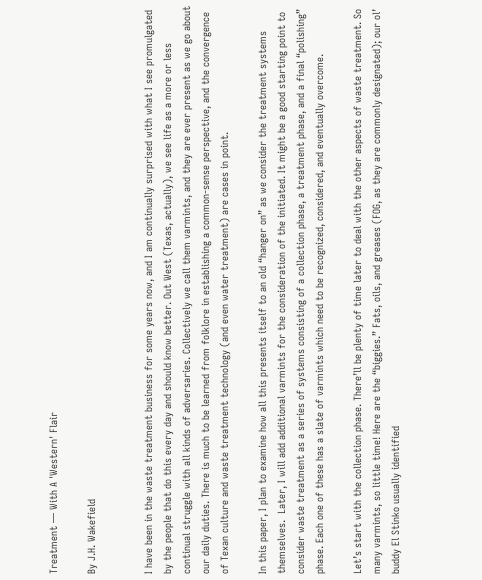Treatment — With A 'Western' Flair

By J.H. Wakefield


I have been in the waste treatment business for some years now, and I am continually surprised with what I see promulgated by the people that do this every day and should know better. Out West (Texas, actually), we see life as a more or less continual struggle with all kinds of adversaries. Collectively we call them varmints, and they are ever present as we go about our daily duties. There is much to be learned from folklore in establishing a common-sense perspective, and the convergence of Texan culture and waste treatment technology (and even water treatment) are cases in point.

In this paper, I plan to examine how all this presents itself to an old “hanger on” as we consider the treatment systems themselves.  Later, I will add additional varmints for the consideration of the initiated. It might be a good starting point to consider waste treatment as a series of systems consisting of a collection phase, a treatment phase, and a final “polishing” phase. Each one of these has a slate of varmints which need to be recognized, considered, and eventually overcome.

Let’s start with the collection phase. There’ll be plenty of time later to deal with the other aspects of waste treatment. So many varmints, so little time! Here are the “biggies.” Fats, oils, and greases (FOG, as they are commonly designated); our ol’ buddy El Stinko usually identified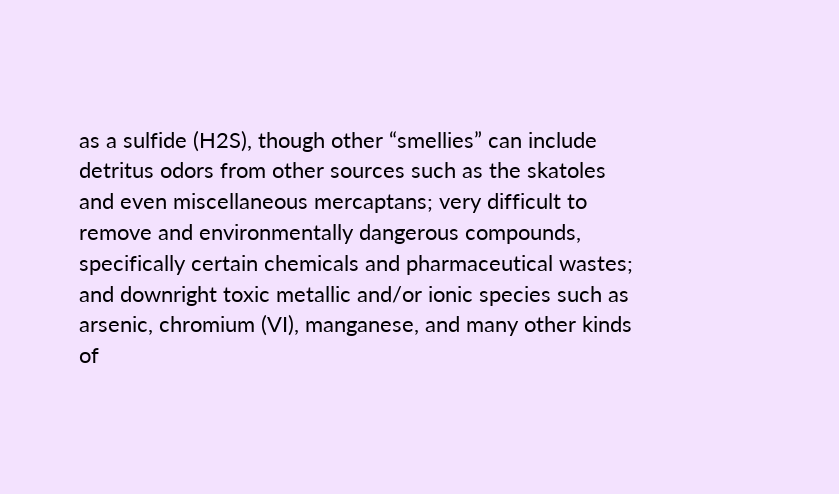as a sulfide (H2S), though other “smellies” can include detritus odors from other sources such as the skatoles and even miscellaneous mercaptans; very difficult to remove and environmentally dangerous compounds, specifically certain chemicals and pharmaceutical wastes; and downright toxic metallic and/or ionic species such as arsenic, chromium (VI), manganese, and many other kinds of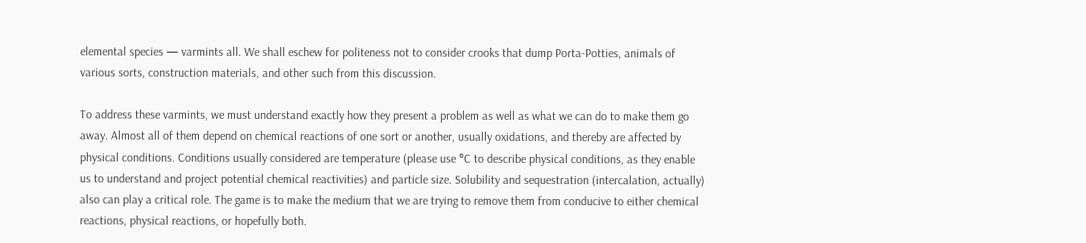elemental species — varmints all. We shall eschew for politeness not to consider crooks that dump Porta-Potties, animals of various sorts, construction materials, and other such from this discussion.

To address these varmints, we must understand exactly how they present a problem as well as what we can do to make them go away. Almost all of them depend on chemical reactions of one sort or another, usually oxidations, and thereby are affected by physical conditions. Conditions usually considered are temperature (please use °C to describe physical conditions, as they enable us to understand and project potential chemical reactivities) and particle size. Solubility and sequestration (intercalation, actually) also can play a critical role. The game is to make the medium that we are trying to remove them from conducive to either chemical reactions, physical reactions, or hopefully both.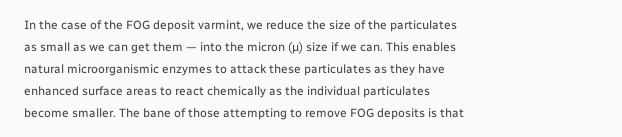In the case of the FOG deposit varmint, we reduce the size of the particulates as small as we can get them — into the micron (µ) size if we can. This enables natural microorganismic enzymes to attack these particulates as they have enhanced surface areas to react chemically as the individual particulates become smaller. The bane of those attempting to remove FOG deposits is that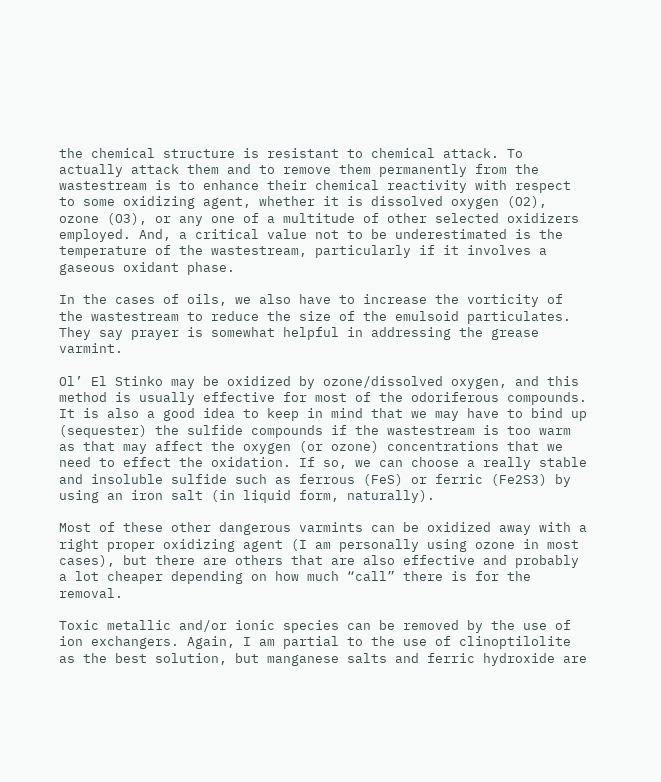the chemical structure is resistant to chemical attack. To actually attack them and to remove them permanently from the wastestream is to enhance their chemical reactivity with respect to some oxidizing agent, whether it is dissolved oxygen (O2), ozone (O3), or any one of a multitude of other selected oxidizers employed. And, a critical value not to be underestimated is the temperature of the wastestream, particularly if it involves a gaseous oxidant phase.

In the cases of oils, we also have to increase the vorticity of the wastestream to reduce the size of the emulsoid particulates. They say prayer is somewhat helpful in addressing the grease varmint.

Ol’ El Stinko may be oxidized by ozone/dissolved oxygen, and this method is usually effective for most of the odoriferous compounds. It is also a good idea to keep in mind that we may have to bind up (sequester) the sulfide compounds if the wastestream is too warm as that may affect the oxygen (or ozone) concentrations that we need to effect the oxidation. If so, we can choose a really stable and insoluble sulfide such as ferrous (FeS) or ferric (Fe2S3) by using an iron salt (in liquid form, naturally).

Most of these other dangerous varmints can be oxidized away with a right proper oxidizing agent (I am personally using ozone in most cases), but there are others that are also effective and probably a lot cheaper depending on how much “call” there is for the removal.

Toxic metallic and/or ionic species can be removed by the use of ion exchangers. Again, I am partial to the use of clinoptilolite as the best solution, but manganese salts and ferric hydroxide are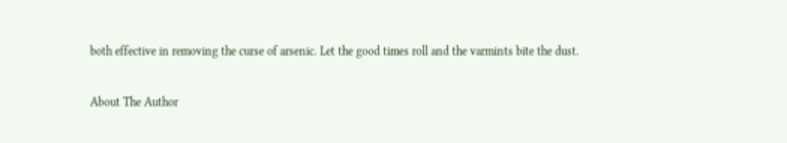both effective in removing the curse of arsenic. Let the good times roll and the varmints bite the dust.

About The Author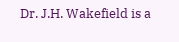Dr. J.H. Wakefield is a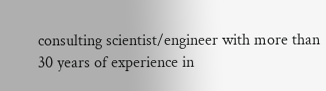consulting scientist/engineer with more than 30 years of experience in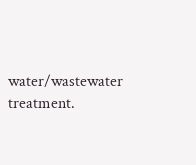water/wastewater treatment.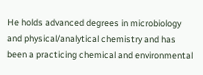He holds advanced degrees in microbiology and physical/analytical chemistry and has been a practicing chemical and environmental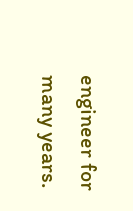engineer for many years.